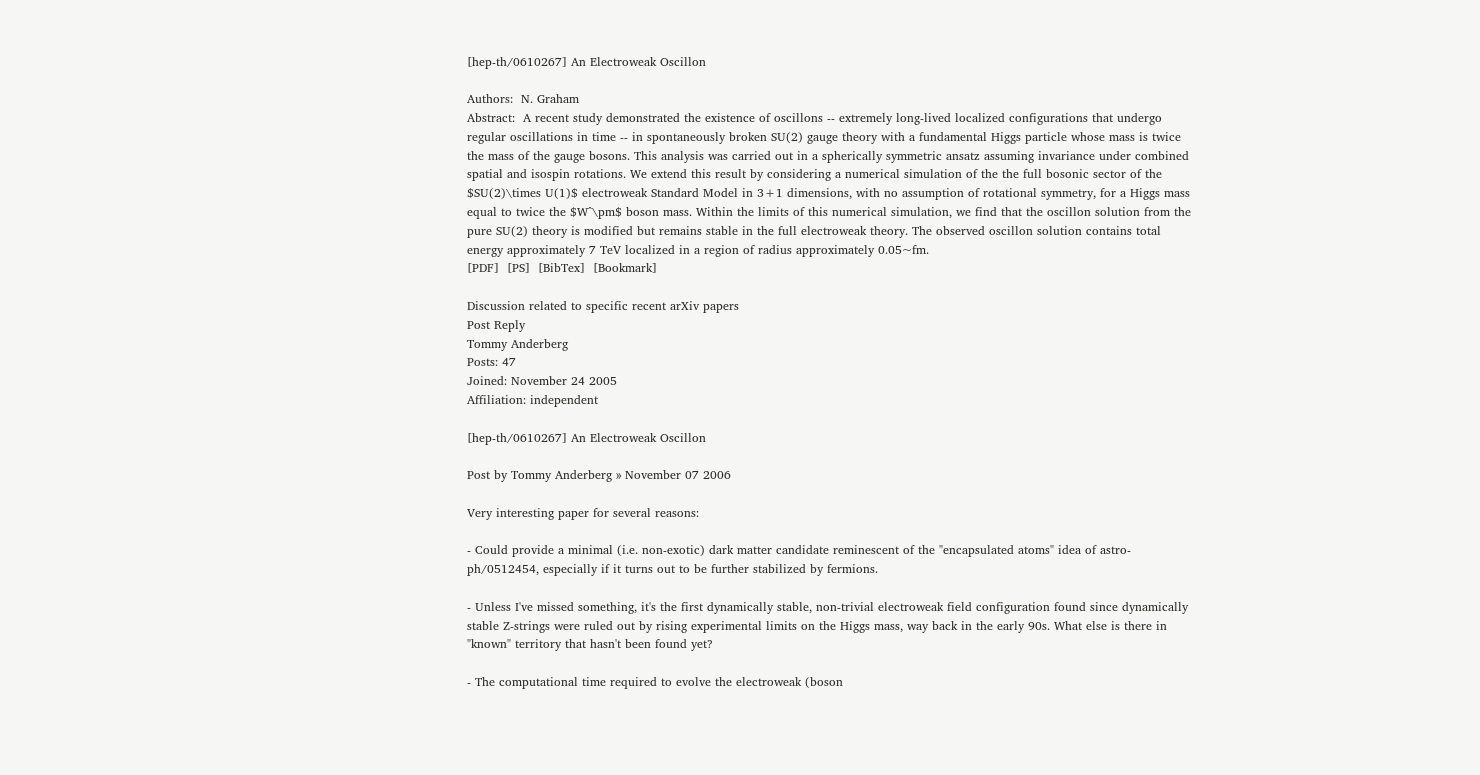[hep-th/0610267] An Electroweak Oscillon

Authors:  N. Graham
Abstract:  A recent study demonstrated the existence of oscillons -- extremely long-lived localized configurations that undergo regular oscillations in time -- in spontaneously broken SU(2) gauge theory with a fundamental Higgs particle whose mass is twice the mass of the gauge bosons. This analysis was carried out in a spherically symmetric ansatz assuming invariance under combined spatial and isospin rotations. We extend this result by considering a numerical simulation of the the full bosonic sector of the $SU(2)\times U(1)$ electroweak Standard Model in 3+1 dimensions, with no assumption of rotational symmetry, for a Higgs mass equal to twice the $W^\pm$ boson mass. Within the limits of this numerical simulation, we find that the oscillon solution from the pure SU(2) theory is modified but remains stable in the full electroweak theory. The observed oscillon solution contains total energy approximately 7 TeV localized in a region of radius approximately 0.05~fm.
[PDF]  [PS]  [BibTex]  [Bookmark]

Discussion related to specific recent arXiv papers
Post Reply
Tommy Anderberg
Posts: 47
Joined: November 24 2005
Affiliation: independent

[hep-th/0610267] An Electroweak Oscillon

Post by Tommy Anderberg » November 07 2006

Very interesting paper for several reasons:

- Could provide a minimal (i.e. non-exotic) dark matter candidate reminescent of the "encapsulated atoms" idea of astro-ph/0512454, especially if it turns out to be further stabilized by fermions.

- Unless I've missed something, it's the first dynamically stable, non-trivial electroweak field configuration found since dynamically stable Z-strings were ruled out by rising experimental limits on the Higgs mass, way back in the early 90s. What else is there in "known" territory that hasn't been found yet?

- The computational time required to evolve the electroweak (boson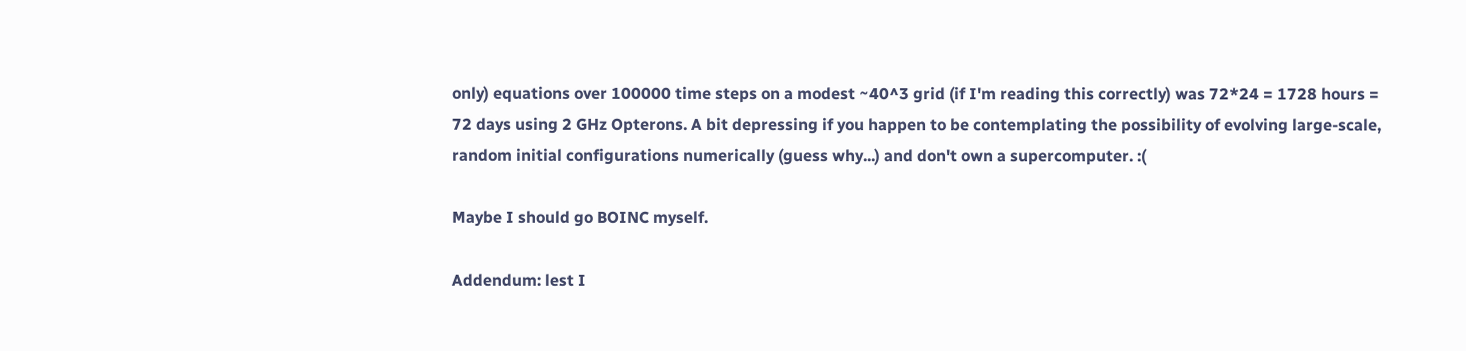only) equations over 100000 time steps on a modest ~40^3 grid (if I'm reading this correctly) was 72*24 = 1728 hours = 72 days using 2 GHz Opterons. A bit depressing if you happen to be contemplating the possibility of evolving large-scale, random initial configurations numerically (guess why...) and don't own a supercomputer. :(

Maybe I should go BOINC myself.

Addendum: lest I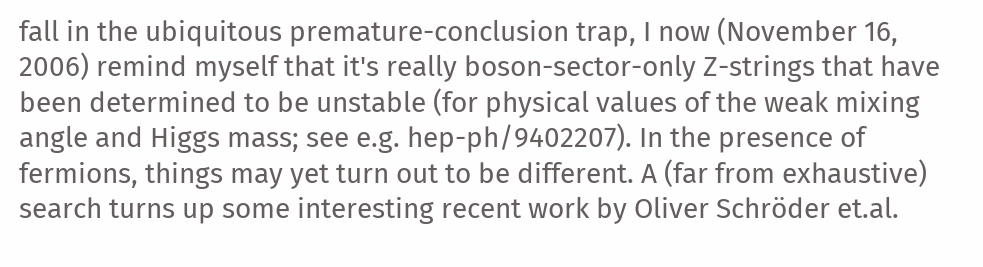fall in the ubiquitous premature-conclusion trap, I now (November 16, 2006) remind myself that it's really boson-sector-only Z-strings that have been determined to be unstable (for physical values of the weak mixing angle and Higgs mass; see e.g. hep-ph/9402207). In the presence of fermions, things may yet turn out to be different. A (far from exhaustive) search turns up some interesting recent work by Oliver Schröder et.al.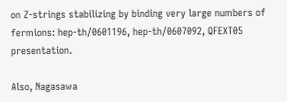on Z-strings stabilizing by binding very large numbers of fermions: hep-th/0601196, hep-th/0607092, QFEXT05 presentation.

Also, Nagasawa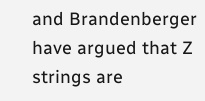and Brandenberger have argued that Z strings are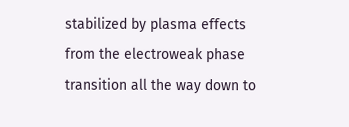stabilized by plasma effects from the electroweak phase transition all the way down to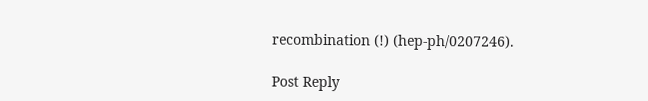recombination (!) (hep-ph/0207246).

Post Reply